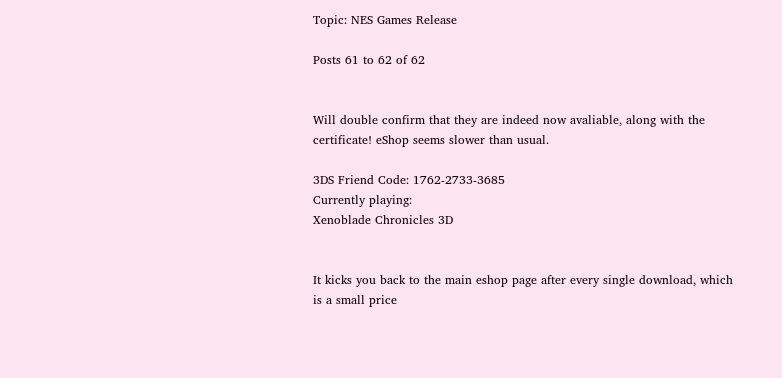Topic: NES Games Release

Posts 61 to 62 of 62


Will double confirm that they are indeed now avaliable, along with the certificate! eShop seems slower than usual.

3DS Friend Code: 1762-2733-3685
Currently playing:
Xenoblade Chronicles 3D


It kicks you back to the main eshop page after every single download, which is a small price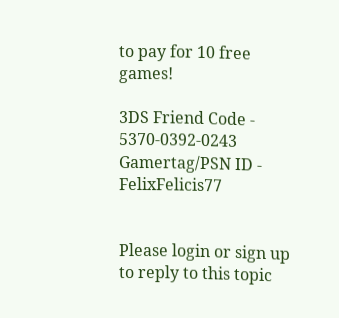to pay for 10 free games!

3DS Friend Code - 5370-0392-0243
Gamertag/PSN ID - FelixFelicis77


Please login or sign up to reply to this topic